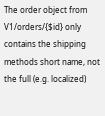The order object from V1/orders/{$id} only contains the shipping methods short name, not the full (e.g. localized)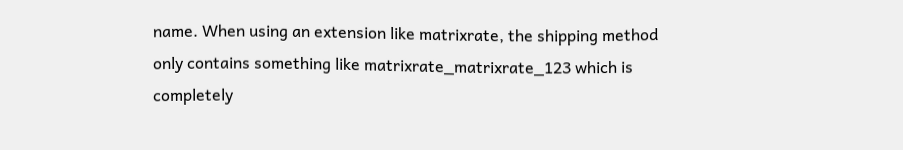name. When using an extension like matrixrate, the shipping method only contains something like matrixrate_matrixrate_123 which is completely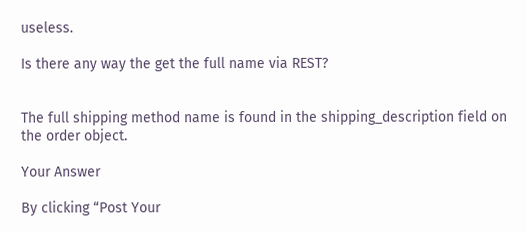useless.

Is there any way the get the full name via REST?


The full shipping method name is found in the shipping_description field on the order object.

Your Answer

By clicking “Post Your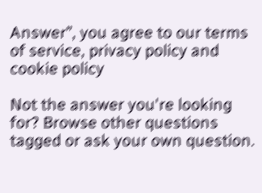Answer”, you agree to our terms of service, privacy policy and cookie policy

Not the answer you're looking for? Browse other questions tagged or ask your own question.